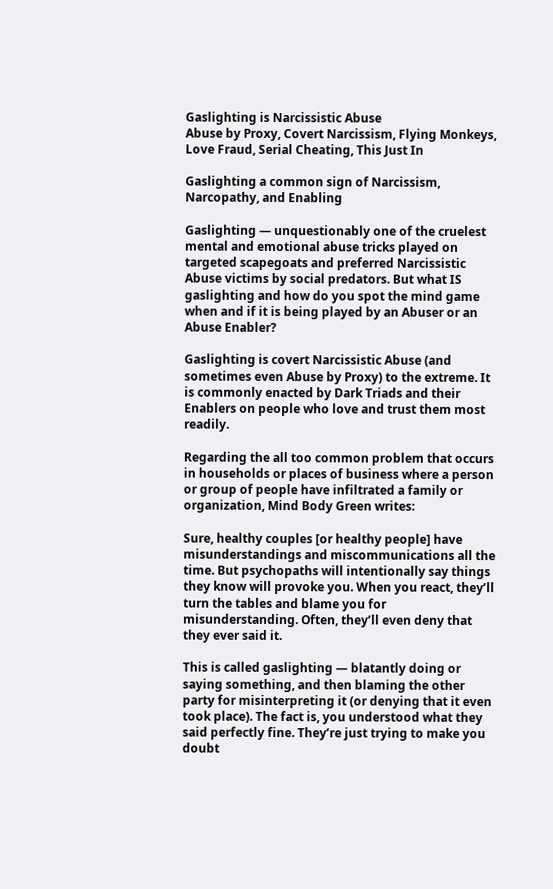Gaslighting is Narcissistic Abuse
Abuse by Proxy, Covert Narcissism, Flying Monkeys, Love Fraud, Serial Cheating, This Just In

Gaslighting a common sign of Narcissism, Narcopathy, and Enabling

Gaslighting — unquestionably one of the cruelest mental and emotional abuse tricks played on targeted scapegoats and preferred Narcissistic Abuse victims by social predators. But what IS gaslighting and how do you spot the mind game when and if it is being played by an Abuser or an Abuse Enabler?

Gaslighting is covert Narcissistic Abuse (and sometimes even Abuse by Proxy) to the extreme. It is commonly enacted by Dark Triads and their Enablers on people who love and trust them most readily.

Regarding the all too common problem that occurs in households or places of business where a person or group of people have infiltrated a family or organization, Mind Body Green writes:

Sure, healthy couples [or healthy people] have misunderstandings and miscommunications all the time. But psychopaths will intentionally say things they know will provoke you. When you react, they’ll turn the tables and blame you for misunderstanding. Often, they’ll even deny that they ever said it.

This is called gaslighting — blatantly doing or saying something, and then blaming the other party for misinterpreting it (or denying that it even took place). The fact is, you understood what they said perfectly fine. They’re just trying to make you doubt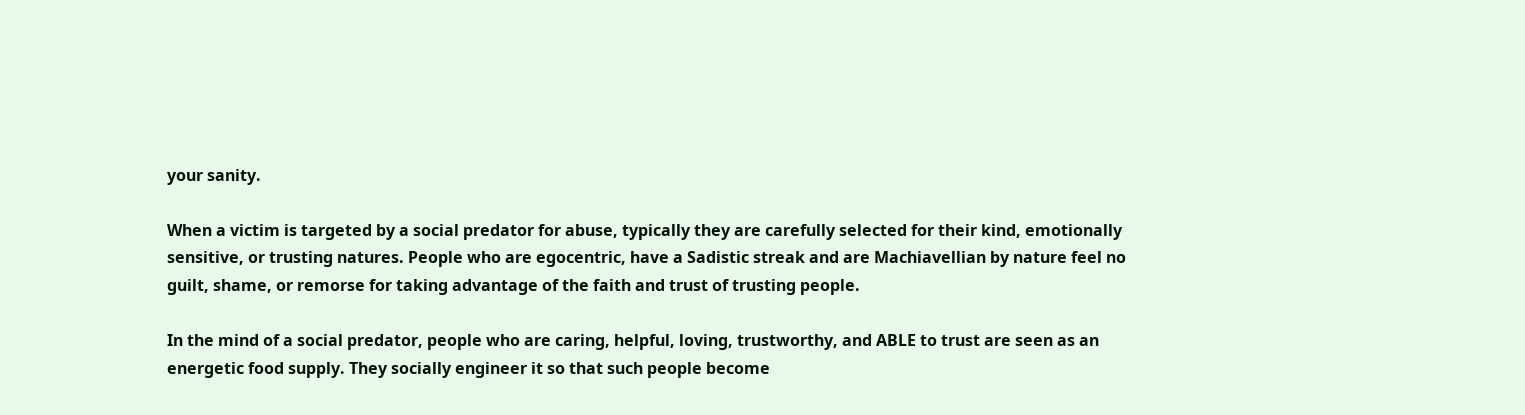your sanity.

When a victim is targeted by a social predator for abuse, typically they are carefully selected for their kind, emotionally sensitive, or trusting natures. People who are egocentric, have a Sadistic streak and are Machiavellian by nature feel no guilt, shame, or remorse for taking advantage of the faith and trust of trusting people.

In the mind of a social predator, people who are caring, helpful, loving, trustworthy, and ABLE to trust are seen as an energetic food supply. They socially engineer it so that such people become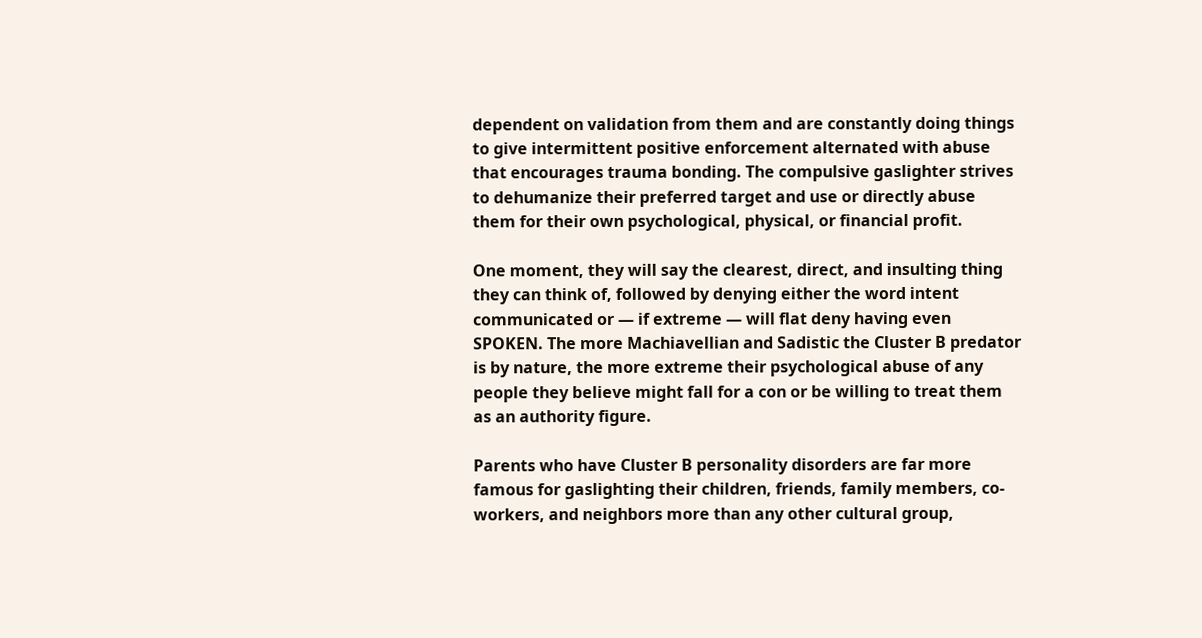dependent on validation from them and are constantly doing things to give intermittent positive enforcement alternated with abuse that encourages trauma bonding. The compulsive gaslighter strives to dehumanize their preferred target and use or directly abuse them for their own psychological, physical, or financial profit.

One moment, they will say the clearest, direct, and insulting thing they can think of, followed by denying either the word intent communicated or — if extreme — will flat deny having even SPOKEN. The more Machiavellian and Sadistic the Cluster B predator is by nature, the more extreme their psychological abuse of any people they believe might fall for a con or be willing to treat them as an authority figure.

Parents who have Cluster B personality disorders are far more famous for gaslighting their children, friends, family members, co-workers, and neighbors more than any other cultural group,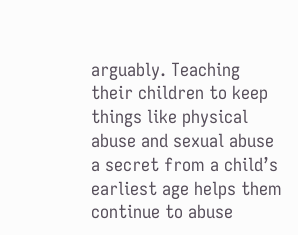arguably. Teaching their children to keep things like physical abuse and sexual abuse a secret from a child’s earliest age helps them continue to abuse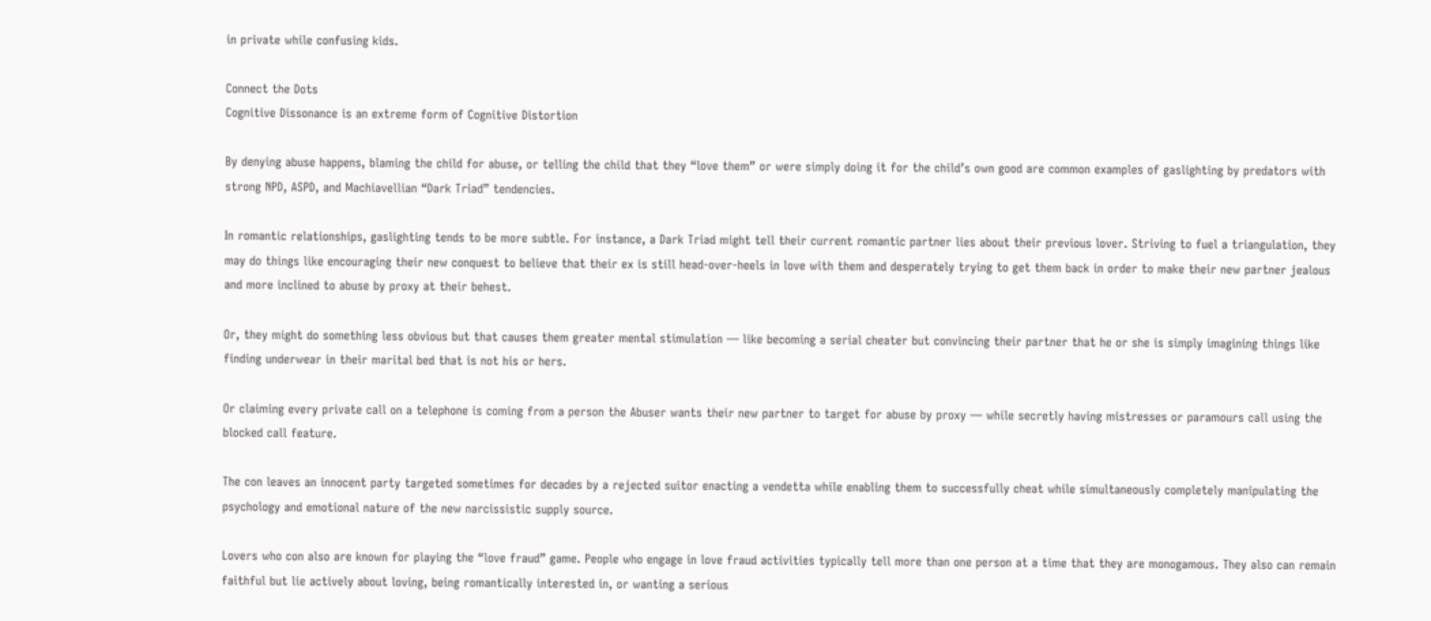in private while confusing kids.

Connect the Dots
Cognitive Dissonance is an extreme form of Cognitive Distortion

By denying abuse happens, blaming the child for abuse, or telling the child that they “love them” or were simply doing it for the child’s own good are common examples of gaslighting by predators with strong NPD, ASPD, and Machiavellian “Dark Triad” tendencies.

In romantic relationships, gaslighting tends to be more subtle. For instance, a Dark Triad might tell their current romantic partner lies about their previous lover. Striving to fuel a triangulation, they may do things like encouraging their new conquest to believe that their ex is still head-over-heels in love with them and desperately trying to get them back in order to make their new partner jealous and more inclined to abuse by proxy at their behest.

Or, they might do something less obvious but that causes them greater mental stimulation — like becoming a serial cheater but convincing their partner that he or she is simply imagining things like finding underwear in their marital bed that is not his or hers.

Or claiming every private call on a telephone is coming from a person the Abuser wants their new partner to target for abuse by proxy — while secretly having mistresses or paramours call using the blocked call feature.

The con leaves an innocent party targeted sometimes for decades by a rejected suitor enacting a vendetta while enabling them to successfully cheat while simultaneously completely manipulating the psychology and emotional nature of the new narcissistic supply source.

Lovers who con also are known for playing the “love fraud” game. People who engage in love fraud activities typically tell more than one person at a time that they are monogamous. They also can remain faithful but lie actively about loving, being romantically interested in, or wanting a serious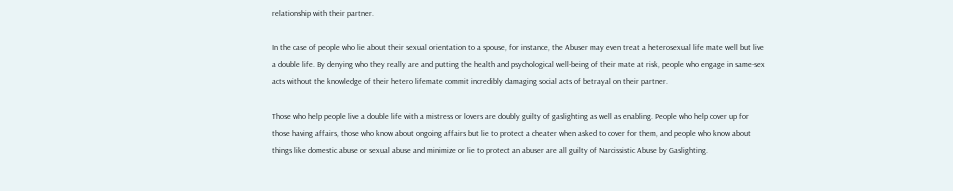relationship with their partner.

In the case of people who lie about their sexual orientation to a spouse, for instance, the Abuser may even treat a heterosexual life mate well but live a double life. By denying who they really are and putting the health and psychological well-being of their mate at risk, people who engage in same-sex acts without the knowledge of their hetero lifemate commit incredibly damaging social acts of betrayal on their partner.

Those who help people live a double life with a mistress or lovers are doubly guilty of gaslighting as well as enabling. People who help cover up for those having affairs, those who know about ongoing affairs but lie to protect a cheater when asked to cover for them, and people who know about things like domestic abuse or sexual abuse and minimize or lie to protect an abuser are all guilty of Narcissistic Abuse by Gaslighting.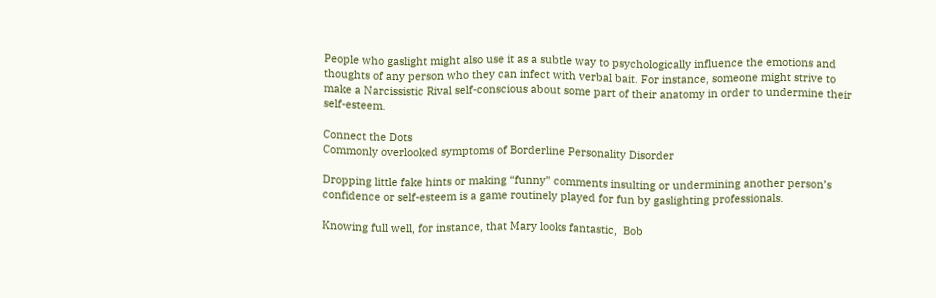People who gaslight might also use it as a subtle way to psychologically influence the emotions and thoughts of any person who they can infect with verbal bait. For instance, someone might strive to make a Narcissistic Rival self-conscious about some part of their anatomy in order to undermine their self-esteem.

Connect the Dots
Commonly overlooked symptoms of Borderline Personality Disorder

Dropping little fake hints or making “funny” comments insulting or undermining another person’s confidence or self-esteem is a game routinely played for fun by gaslighting professionals.

Knowing full well, for instance, that Mary looks fantastic,  Bob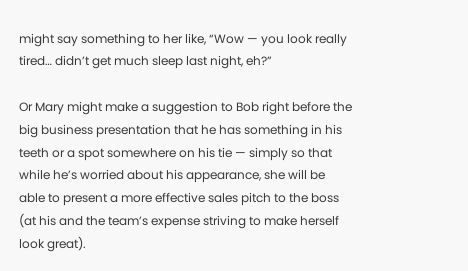might say something to her like, “Wow — you look really tired… didn’t get much sleep last night, eh?”

Or Mary might make a suggestion to Bob right before the big business presentation that he has something in his teeth or a spot somewhere on his tie — simply so that while he’s worried about his appearance, she will be able to present a more effective sales pitch to the boss (at his and the team’s expense striving to make herself look great).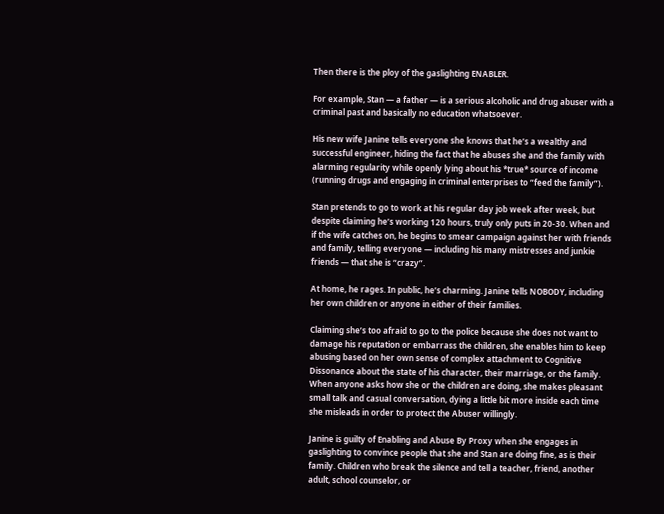Then there is the ploy of the gaslighting ENABLER.

For example, Stan — a father — is a serious alcoholic and drug abuser with a criminal past and basically no education whatsoever.

His new wife Janine tells everyone she knows that he’s a wealthy and successful engineer, hiding the fact that he abuses she and the family with alarming regularity while openly lying about his *true* source of income (running drugs and engaging in criminal enterprises to “feed the family”).

Stan pretends to go to work at his regular day job week after week, but despite claiming he’s working 120 hours, truly only puts in 20-30. When and if the wife catches on, he begins to smear campaign against her with friends and family, telling everyone — including his many mistresses and junkie friends — that she is “crazy”.

At home, he rages. In public, he’s charming. Janine tells NOBODY, including her own children or anyone in either of their families.

Claiming she’s too afraid to go to the police because she does not want to damage his reputation or embarrass the children, she enables him to keep abusing based on her own sense of complex attachment to Cognitive Dissonance about the state of his character, their marriage, or the family.  When anyone asks how she or the children are doing, she makes pleasant small talk and casual conversation, dying a little bit more inside each time she misleads in order to protect the Abuser willingly.

Janine is guilty of Enabling and Abuse By Proxy when she engages in gaslighting to convince people that she and Stan are doing fine, as is their family. Children who break the silence and tell a teacher, friend, another adult, school counselor, or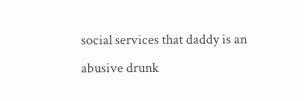social services that daddy is an abusive drunk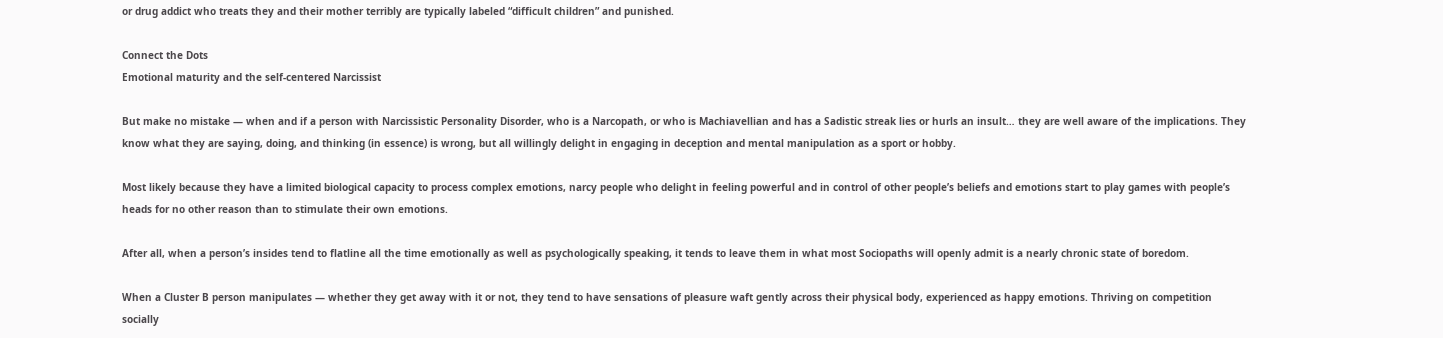or drug addict who treats they and their mother terribly are typically labeled “difficult children” and punished.

Connect the Dots
Emotional maturity and the self-centered Narcissist

But make no mistake — when and if a person with Narcissistic Personality Disorder, who is a Narcopath, or who is Machiavellian and has a Sadistic streak lies or hurls an insult… they are well aware of the implications. They know what they are saying, doing, and thinking (in essence) is wrong, but all willingly delight in engaging in deception and mental manipulation as a sport or hobby.

Most likely because they have a limited biological capacity to process complex emotions, narcy people who delight in feeling powerful and in control of other people’s beliefs and emotions start to play games with people’s heads for no other reason than to stimulate their own emotions.

After all, when a person’s insides tend to flatline all the time emotionally as well as psychologically speaking, it tends to leave them in what most Sociopaths will openly admit is a nearly chronic state of boredom.

When a Cluster B person manipulates — whether they get away with it or not, they tend to have sensations of pleasure waft gently across their physical body, experienced as happy emotions. Thriving on competition socially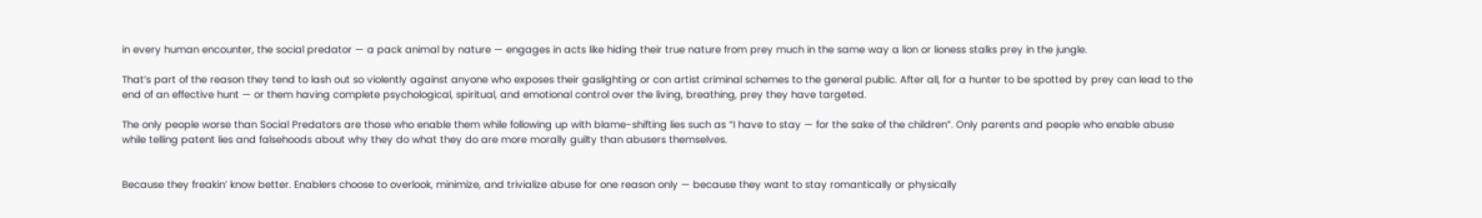in every human encounter, the social predator — a pack animal by nature — engages in acts like hiding their true nature from prey much in the same way a lion or lioness stalks prey in the jungle.

That’s part of the reason they tend to lash out so violently against anyone who exposes their gaslighting or con artist criminal schemes to the general public. After all, for a hunter to be spotted by prey can lead to the end of an effective hunt — or them having complete psychological, spiritual, and emotional control over the living, breathing, prey they have targeted.

The only people worse than Social Predators are those who enable them while following up with blame-shifting lies such as “I have to stay — for the sake of the children”. Only parents and people who enable abuse while telling patent lies and falsehoods about why they do what they do are more morally guilty than abusers themselves.


Because they freakin’ know better. Enablers choose to overlook, minimize, and trivialize abuse for one reason only — because they want to stay romantically or physically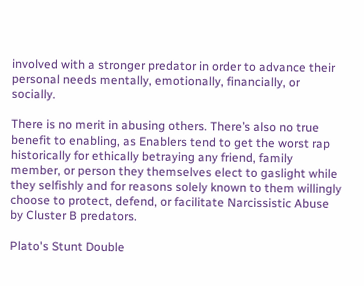involved with a stronger predator in order to advance their personal needs mentally, emotionally, financially, or socially.

There is no merit in abusing others. There’s also no true benefit to enabling, as Enablers tend to get the worst rap historically for ethically betraying any friend, family member, or person they themselves elect to gaslight while they selfishly and for reasons solely known to them willingly choose to protect, defend, or facilitate Narcissistic Abuse by Cluster B predators.

Plato's Stunt Double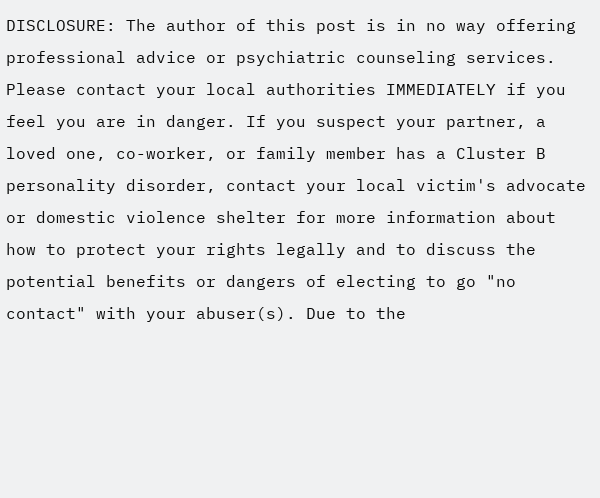DISCLOSURE: The author of this post is in no way offering professional advice or psychiatric counseling services. Please contact your local authorities IMMEDIATELY if you feel you are in danger. If you suspect your partner, a loved one, co-worker, or family member has a Cluster B personality disorder, contact your local victim's advocate or domestic violence shelter for more information about how to protect your rights legally and to discuss the potential benefits or dangers of electing to go "no contact" with your abuser(s). Due to the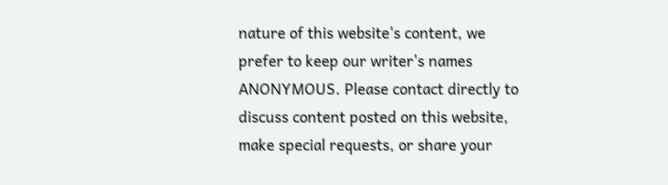nature of this website's content, we prefer to keep our writer's names ANONYMOUS. Please contact directly to discuss content posted on this website, make special requests, or share your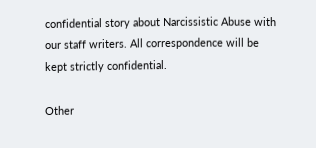confidential story about Narcissistic Abuse with our staff writers. All correspondence will be kept strictly confidential.

Other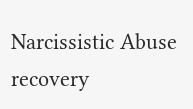Narcissistic Abuse recovery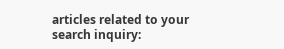articles related to your search inquiry: